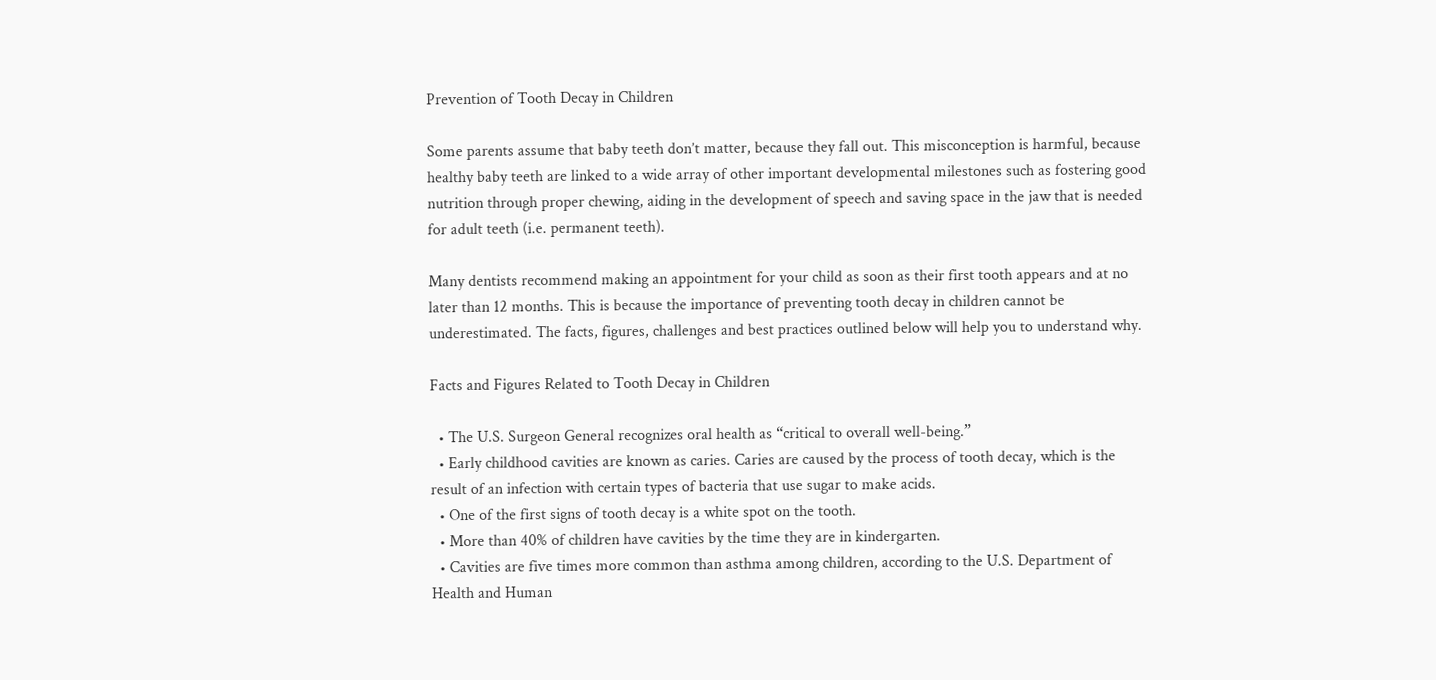Prevention of Tooth Decay in Children

Some parents assume that baby teeth don’t matter, because they fall out. This misconception is harmful, because healthy baby teeth are linked to a wide array of other important developmental milestones such as fostering good nutrition through proper chewing, aiding in the development of speech and saving space in the jaw that is needed for adult teeth (i.e. permanent teeth).

Many dentists recommend making an appointment for your child as soon as their first tooth appears and at no later than 12 months. This is because the importance of preventing tooth decay in children cannot be underestimated. The facts, figures, challenges and best practices outlined below will help you to understand why.

Facts and Figures Related to Tooth Decay in Children

  • The U.S. Surgeon General recognizes oral health as “critical to overall well-being.”
  • Early childhood cavities are known as caries. Caries are caused by the process of tooth decay, which is the result of an infection with certain types of bacteria that use sugar to make acids.
  • One of the first signs of tooth decay is a white spot on the tooth.
  • More than 40% of children have cavities by the time they are in kindergarten.
  • Cavities are five times more common than asthma among children, according to the U.S. Department of Health and Human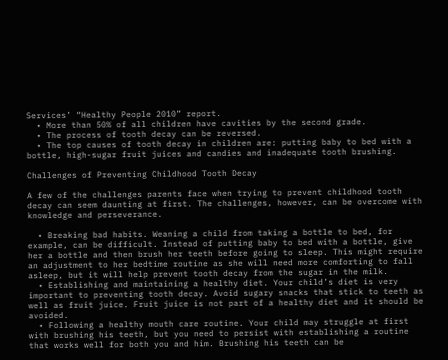Services’ “Healthy People 2010” report.
  • More than 50% of all children have cavities by the second grade.
  • The process of tooth decay can be reversed.
  • The top causes of tooth decay in children are: putting baby to bed with a bottle, high-sugar fruit juices and candies and inadequate tooth brushing.

Challenges of Preventing Childhood Tooth Decay

A few of the challenges parents face when trying to prevent childhood tooth decay can seem daunting at first. The challenges, however, can be overcome with knowledge and perseverance.

  • Breaking bad habits. Weaning a child from taking a bottle to bed, for example, can be difficult. Instead of putting baby to bed with a bottle, give her a bottle and then brush her teeth before going to sleep. This might require an adjustment to her bedtime routine as she will need more comforting to fall asleep, but it will help prevent tooth decay from the sugar in the milk.
  • Establishing and maintaining a healthy diet. Your child’s diet is very important to preventing tooth decay. Avoid sugary snacks that stick to teeth as well as fruit juice. Fruit juice is not part of a healthy diet and it should be avoided.
  • Following a healthy mouth care routine. Your child may struggle at first with brushing his teeth, but you need to persist with establishing a routine that works well for both you and him. Brushing his teeth can be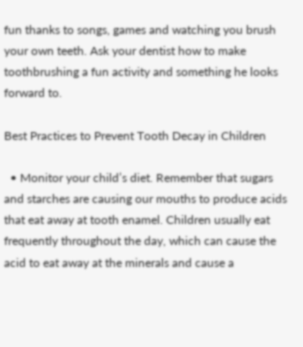fun thanks to songs, games and watching you brush your own teeth. Ask your dentist how to make toothbrushing a fun activity and something he looks forward to.

Best Practices to Prevent Tooth Decay in Children

  • Monitor your child’s diet. Remember that sugars and starches are causing our mouths to produce acids that eat away at tooth enamel. Children usually eat frequently throughout the day, which can cause the acid to eat away at the minerals and cause a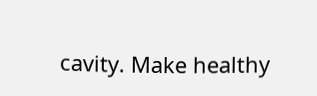cavity. Make healthy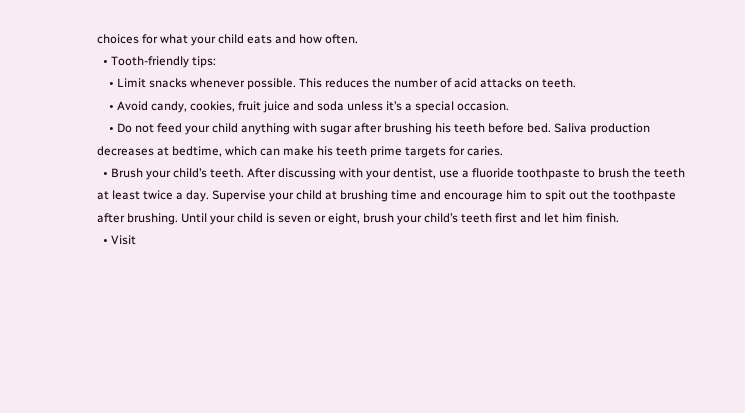choices for what your child eats and how often.
  • Tooth-friendly tips:
    • Limit snacks whenever possible. This reduces the number of acid attacks on teeth.
    • Avoid candy, cookies, fruit juice and soda unless it’s a special occasion.
    • Do not feed your child anything with sugar after brushing his teeth before bed. Saliva production decreases at bedtime, which can make his teeth prime targets for caries.
  • Brush your child’s teeth. After discussing with your dentist, use a fluoride toothpaste to brush the teeth at least twice a day. Supervise your child at brushing time and encourage him to spit out the toothpaste after brushing. Until your child is seven or eight, brush your child’s teeth first and let him finish.
  • Visit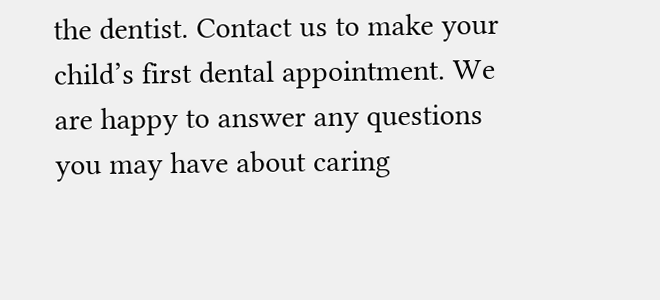the dentist. Contact us to make your child’s first dental appointment. We are happy to answer any questions you may have about caring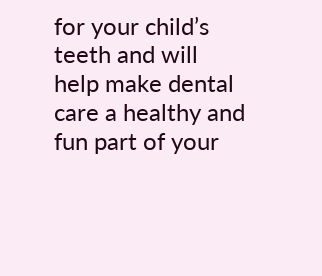for your child’s teeth and will help make dental care a healthy and fun part of your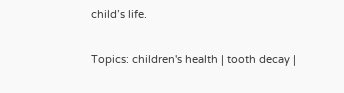child’s life.

Topics: children's health | tooth decay |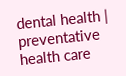dental health | preventative health care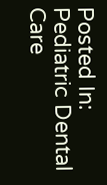Posted In: Pediatric Dental Care